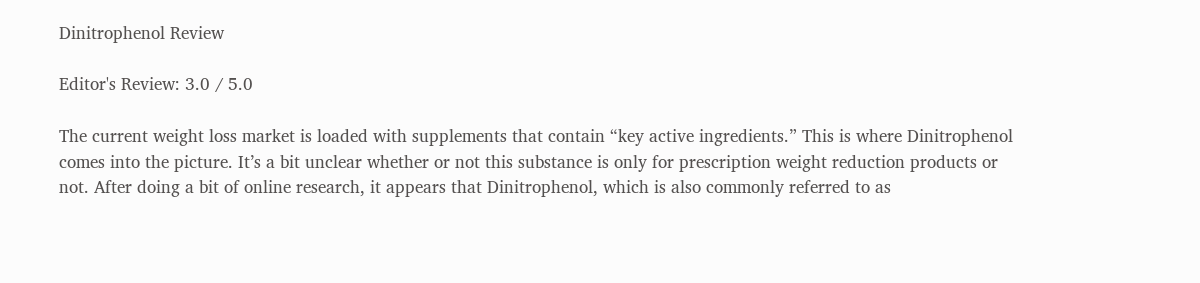Dinitrophenol Review

Editor's Review: 3.0 / 5.0

The current weight loss market is loaded with supplements that contain “key active ingredients.” This is where Dinitrophenol comes into the picture. It’s a bit unclear whether or not this substance is only for prescription weight reduction products or not. After doing a bit of online research, it appears that Dinitrophenol, which is also commonly referred to as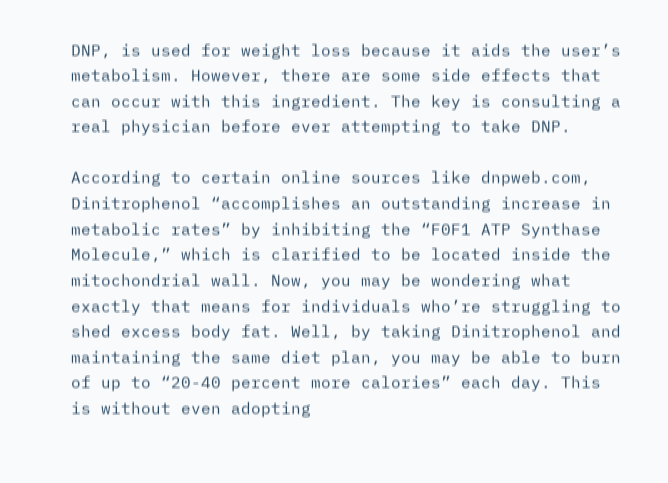DNP, is used for weight loss because it aids the user’s metabolism. However, there are some side effects that can occur with this ingredient. The key is consulting a real physician before ever attempting to take DNP.

According to certain online sources like dnpweb.com, Dinitrophenol “accomplishes an outstanding increase in metabolic rates” by inhibiting the “F0F1 ATP Synthase Molecule,” which is clarified to be located inside the mitochondrial wall. Now, you may be wondering what exactly that means for individuals who’re struggling to shed excess body fat. Well, by taking Dinitrophenol and maintaining the same diet plan, you may be able to burn of up to “20-40 percent more calories” each day. This is without even adopting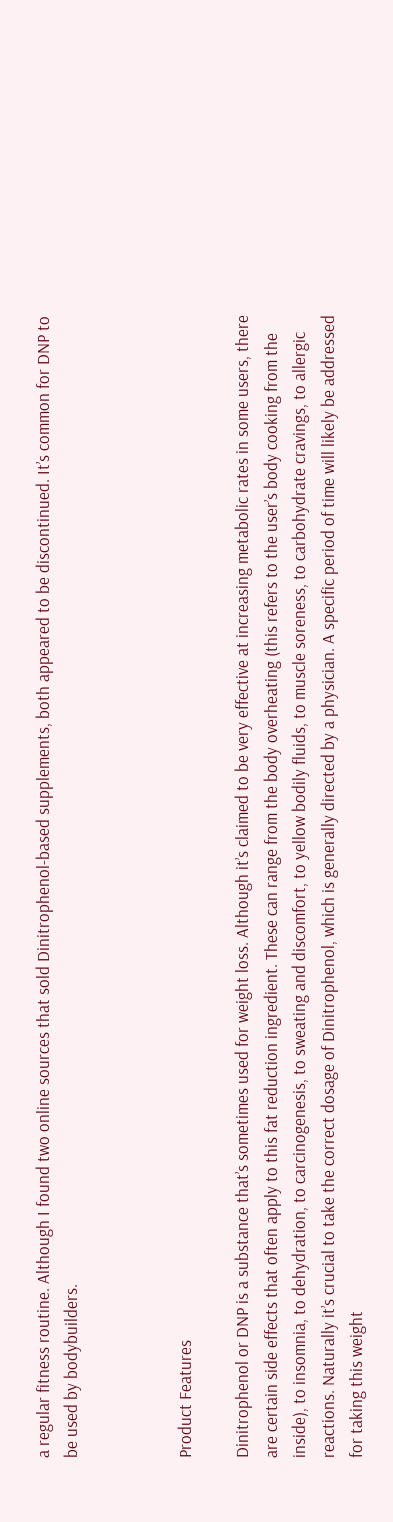a regular fitness routine. Although I found two online sources that sold Dinitrophenol-based supplements, both appeared to be discontinued. It’s common for DNP to be used by bodybuilders.



Product Features

Dinitrophenol or DNP is a substance that’s sometimes used for weight loss. Although it’s claimed to be very effective at increasing metabolic rates in some users, there are certain side effects that often apply to this fat reduction ingredient. These can range from the body overheating (this refers to the user’s body cooking from the inside), to insomnia, to dehydration, to carcinogenesis, to sweating and discomfort, to yellow bodily fluids, to muscle soreness, to carbohydrate cravings, to allergic reactions. Naturally it’s crucial to take the correct dosage of Dinitrophenol, which is generally directed by a physician. A specific period of time will likely be addressed for taking this weight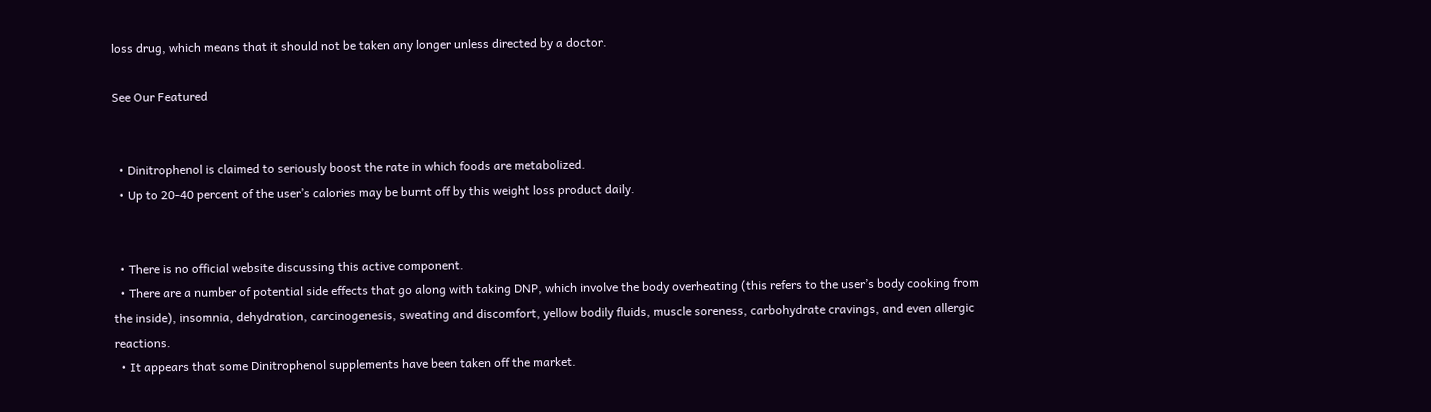loss drug, which means that it should not be taken any longer unless directed by a doctor.

See Our Featured


  • Dinitrophenol is claimed to seriously boost the rate in which foods are metabolized.
  • Up to 20-40 percent of the user’s calories may be burnt off by this weight loss product daily.


  • There is no official website discussing this active component.
  • There are a number of potential side effects that go along with taking DNP, which involve the body overheating (this refers to the user’s body cooking from the inside), insomnia, dehydration, carcinogenesis, sweating and discomfort, yellow bodily fluids, muscle soreness, carbohydrate cravings, and even allergic reactions.
  • It appears that some Dinitrophenol supplements have been taken off the market.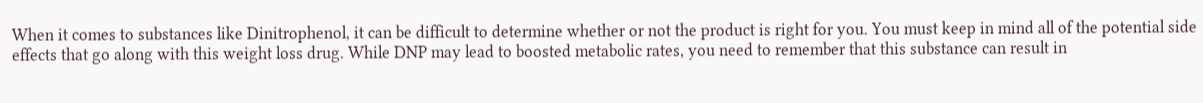When it comes to substances like Dinitrophenol, it can be difficult to determine whether or not the product is right for you. You must keep in mind all of the potential side effects that go along with this weight loss drug. While DNP may lead to boosted metabolic rates, you need to remember that this substance can result in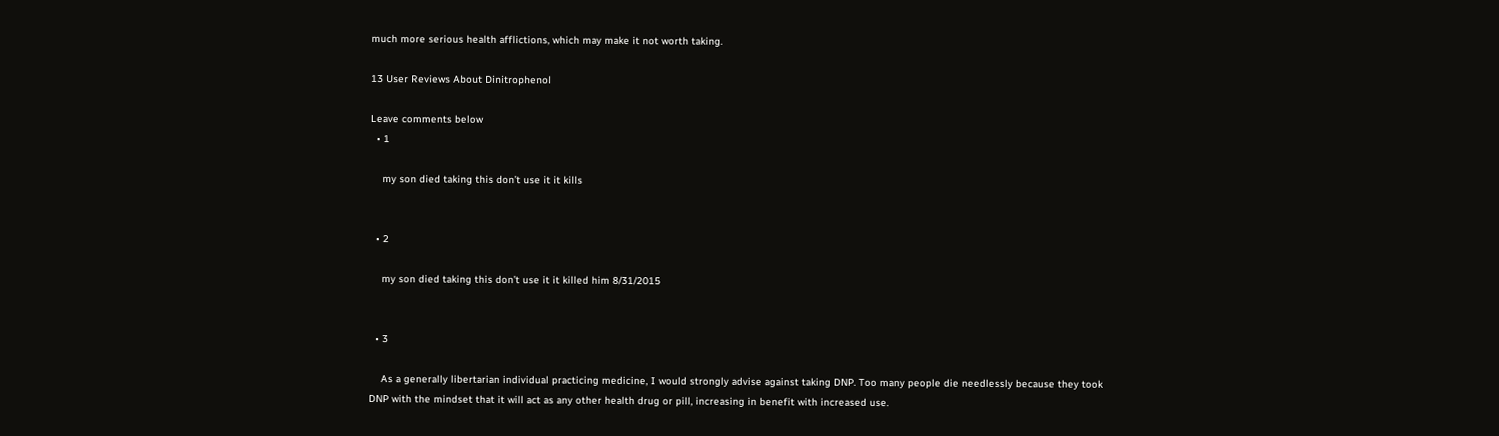much more serious health afflictions, which may make it not worth taking.

13 User Reviews About Dinitrophenol

Leave comments below
  • 1

    my son died taking this don’t use it it kills


  • 2

    my son died taking this don’t use it it killed him 8/31/2015


  • 3

    As a generally libertarian individual practicing medicine, I would strongly advise against taking DNP. Too many people die needlessly because they took DNP with the mindset that it will act as any other health drug or pill, increasing in benefit with increased use.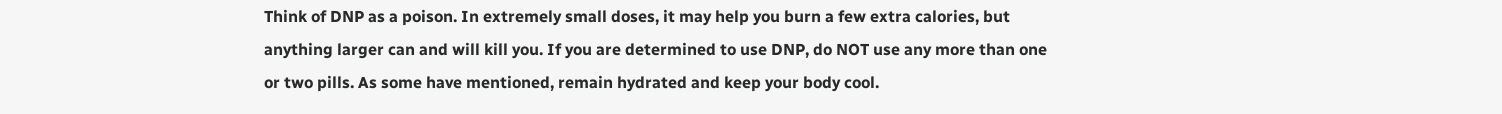Think of DNP as a poison. In extremely small doses, it may help you burn a few extra calories, but anything larger can and will kill you. If you are determined to use DNP, do NOT use any more than one or two pills. As some have mentioned, remain hydrated and keep your body cool.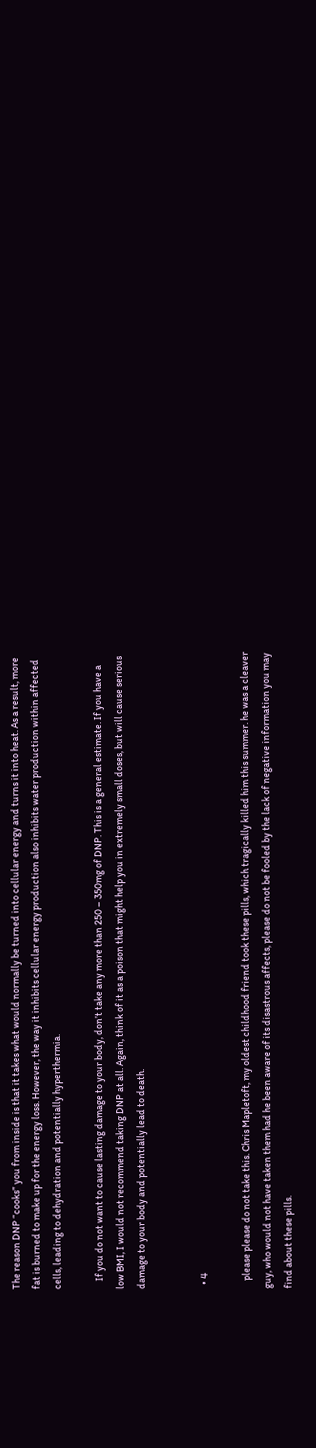The reason DNP “cooks” you from inside is that it takes what would normally be turned into cellular energy and turns it into heat. As a result, more fat is burned to make up for the energy loss. However, the way it inhibits cellular energy production also inhibits water production within affected cells, leading to dehydration and potentially hyperthermia.

    If you do not want to cause lasting damage to your body, don’t take any more than 250 – 350mg of DNP. This is a general estimate. If you have a low BMI, I would not recommend taking DNP at all. Again, think of it as a poison that might help you in extremely small doses, but will cause serious damage to your body and potentially lead to death.


  • 4

    please please do not take this. Chris Mapletoft, my oldest childhood friend took these pills, which tragically killed him this summer. he was a cleaver guy, who would not have taken them had he been aware of its disastrous affects, please do not be fooled by the lack of negative information you may find about these pills.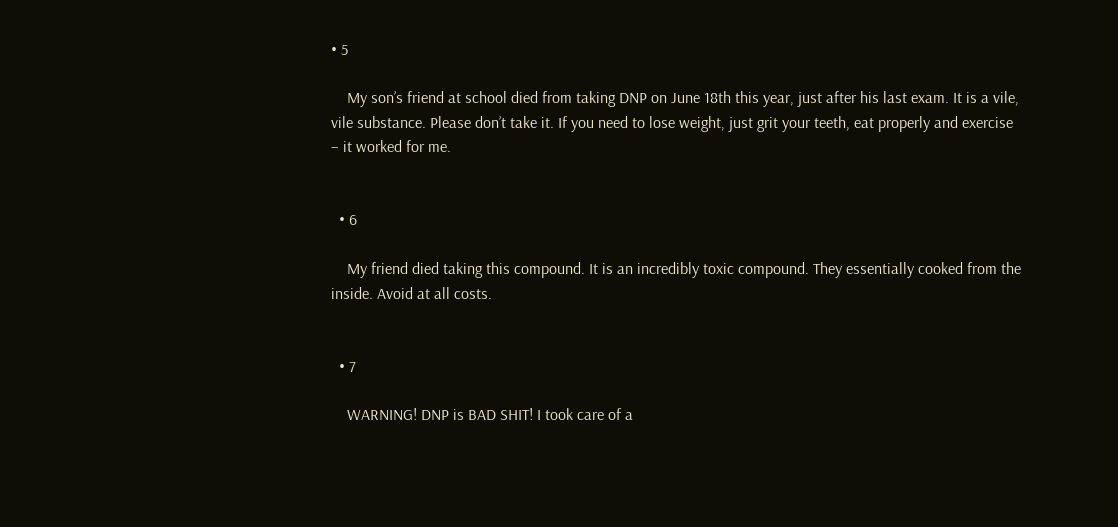• 5

    My son’s friend at school died from taking DNP on June 18th this year, just after his last exam. It is a vile, vile substance. Please don’t take it. If you need to lose weight, just grit your teeth, eat properly and exercise – it worked for me.


  • 6

    My friend died taking this compound. It is an incredibly toxic compound. They essentially cooked from the inside. Avoid at all costs.


  • 7

    WARNING! DNP is BAD SHIT! I took care of a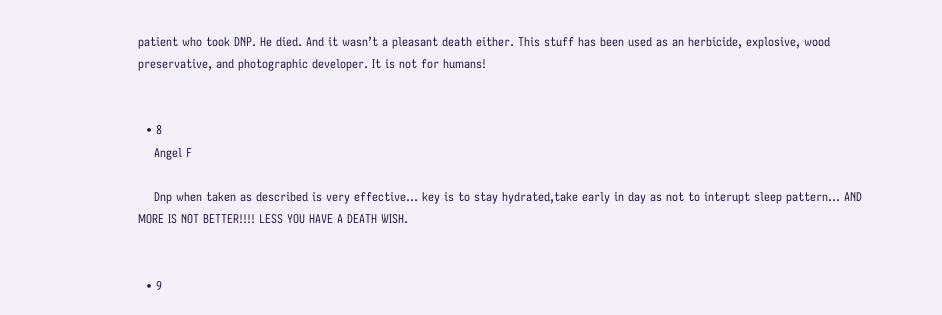patient who took DNP. He died. And it wasn’t a pleasant death either. This stuff has been used as an herbicide, explosive, wood preservative, and photographic developer. It is not for humans!


  • 8
    Angel F

    Dnp when taken as described is very effective… key is to stay hydrated,take early in day as not to interupt sleep pattern… AND MORE IS NOT BETTER!!!! LESS YOU HAVE A DEATH WISH.


  • 9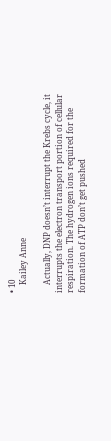• 10
    Kailey Anne

    Actually, DNP doesn’t interrupt the Krebs cycle, it interrupts the electron transport portion of cellular respiration. The hydrogen ions required for the formation of ATP don’t get pushed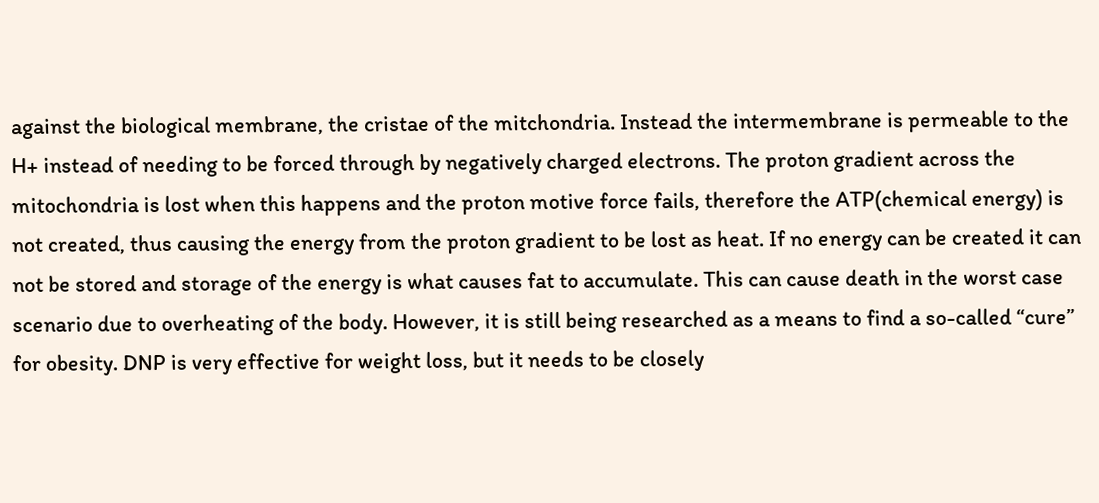against the biological membrane, the cristae of the mitchondria. Instead the intermembrane is permeable to the H+ instead of needing to be forced through by negatively charged electrons. The proton gradient across the mitochondria is lost when this happens and the proton motive force fails, therefore the ATP(chemical energy) is not created, thus causing the energy from the proton gradient to be lost as heat. If no energy can be created it can not be stored and storage of the energy is what causes fat to accumulate. This can cause death in the worst case scenario due to overheating of the body. However, it is still being researched as a means to find a so-called “cure” for obesity. DNP is very effective for weight loss, but it needs to be closely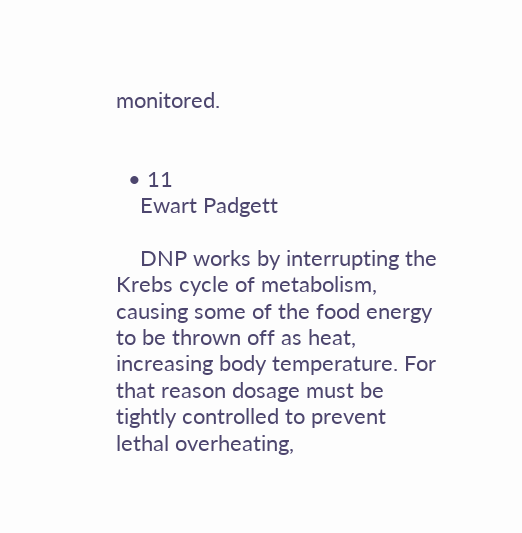monitored.


  • 11
    Ewart Padgett

    DNP works by interrupting the Krebs cycle of metabolism, causing some of the food energy to be thrown off as heat, increasing body temperature. For that reason dosage must be tightly controlled to prevent lethal overheating,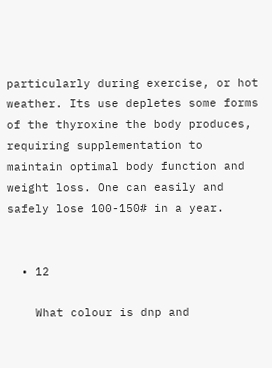particularly during exercise, or hot weather. Its use depletes some forms of the thyroxine the body produces, requiring supplementation to maintain optimal body function and weight loss. One can easily and safely lose 100-150# in a year.


  • 12

    What colour is dnp and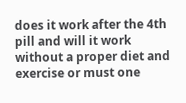does it work after the 4th pill and will it work without a proper diet and exercise or must one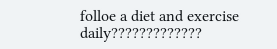folloe a diet and exercise daily?????????????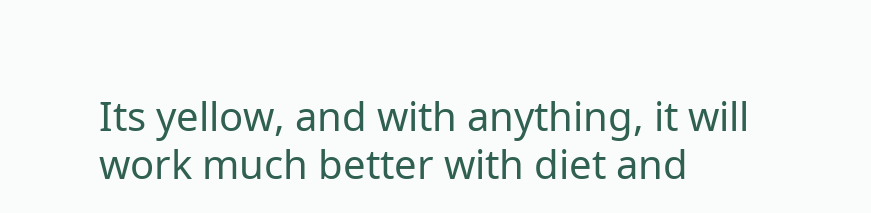Its yellow, and with anything, it will work much better with diet and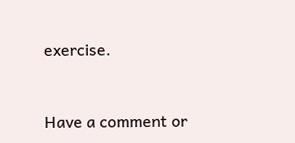exercise.


Have a comment or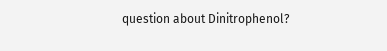question about Dinitrophenol?